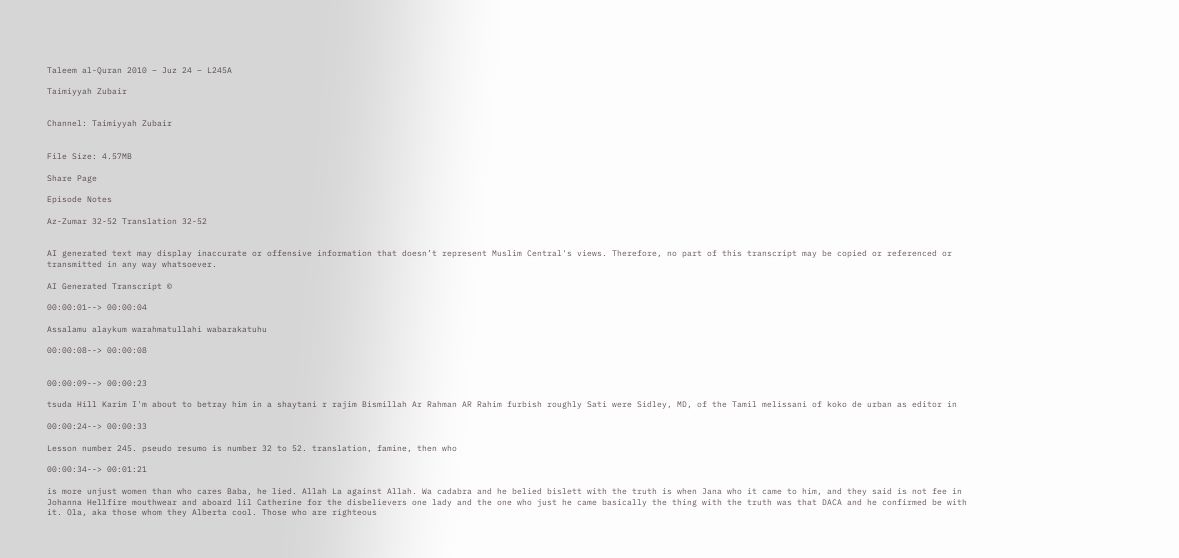Taleem al-Quran 2010 – Juz 24 – L245A

Taimiyyah Zubair


Channel: Taimiyyah Zubair


File Size: 4.57MB

Share Page

Episode Notes

Az-Zumar 32-52 Translation 32-52


AI generated text may display inaccurate or offensive information that doesn’t represent Muslim Central's views. Therefore, no part of this transcript may be copied or referenced or transmitted in any way whatsoever.

AI Generated Transcript ©

00:00:01--> 00:00:04

Assalamu alaykum warahmatullahi wabarakatuhu

00:00:08--> 00:00:08


00:00:09--> 00:00:23

tsuda Hill Karim I'm about to betray him in a shaytani r rajim Bismillah Ar Rahman AR Rahim furbish roughly Sati were Sidley, MD, of the Tamil melissani of koko de urban as editor in

00:00:24--> 00:00:33

Lesson number 245. pseudo resumo is number 32 to 52. translation, famine, then who

00:00:34--> 00:01:21

is more unjust women than who cares Baba, he lied. Allah La against Allah. Wa cadabra and he belied bislett with the truth is when Jana who it came to him, and they said is not fee in Johanna Hellfire mouthwear and aboard lil Catherine for the disbelievers one lady and the one who just he came basically the thing with the truth was that DACA and he confirmed be with it. Ola, aka those whom they Alberta cool. Those who are righteous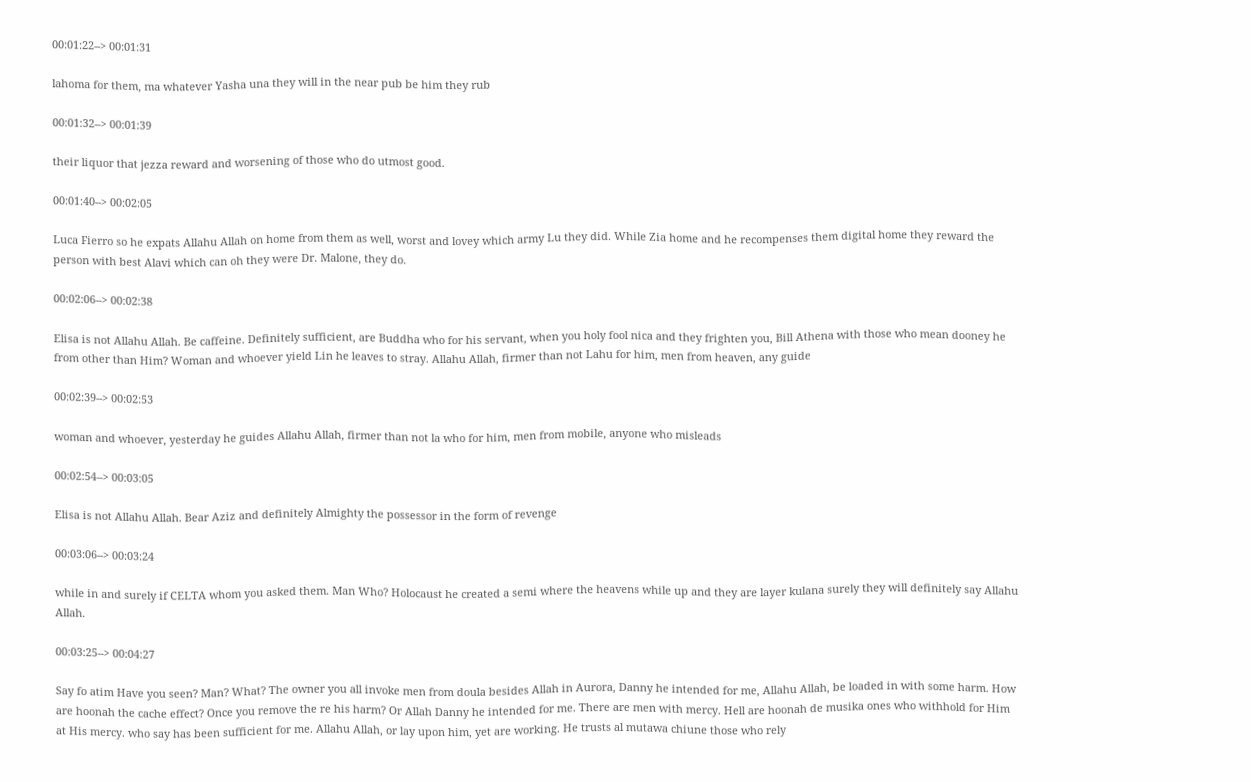00:01:22--> 00:01:31

lahoma for them, ma whatever Yasha una they will in the near pub be him they rub

00:01:32--> 00:01:39

their liquor that jezza reward and worsening of those who do utmost good.

00:01:40--> 00:02:05

Luca Fierro so he expats Allahu Allah on home from them as well, worst and lovey which army Lu they did. While Zia home and he recompenses them digital home they reward the person with best Alavi which can oh they were Dr. Malone, they do.

00:02:06--> 00:02:38

Elisa is not Allahu Allah. Be caffeine. Definitely sufficient, are Buddha who for his servant, when you holy fool nica and they frighten you, Bill Athena with those who mean dooney he from other than Him? Woman and whoever yield Lin he leaves to stray. Allahu Allah, firmer than not Lahu for him, men from heaven, any guide

00:02:39--> 00:02:53

woman and whoever, yesterday he guides Allahu Allah, firmer than not la who for him, men from mobile, anyone who misleads

00:02:54--> 00:03:05

Elisa is not Allahu Allah. Bear Aziz and definitely Almighty the possessor in the form of revenge

00:03:06--> 00:03:24

while in and surely if CELTA whom you asked them. Man Who? Holocaust he created a semi where the heavens while up and they are layer kulana surely they will definitely say Allahu Allah.

00:03:25--> 00:04:27

Say fo atim Have you seen? Man? What? The owner you all invoke men from doula besides Allah in Aurora, Danny he intended for me, Allahu Allah, be loaded in with some harm. How are hoonah the cache effect? Once you remove the re his harm? Or Allah Danny he intended for me. There are men with mercy. Hell are hoonah de musika ones who withhold for Him at His mercy. who say has been sufficient for me. Allahu Allah, or lay upon him, yet are working. He trusts al mutawa chiune those who rely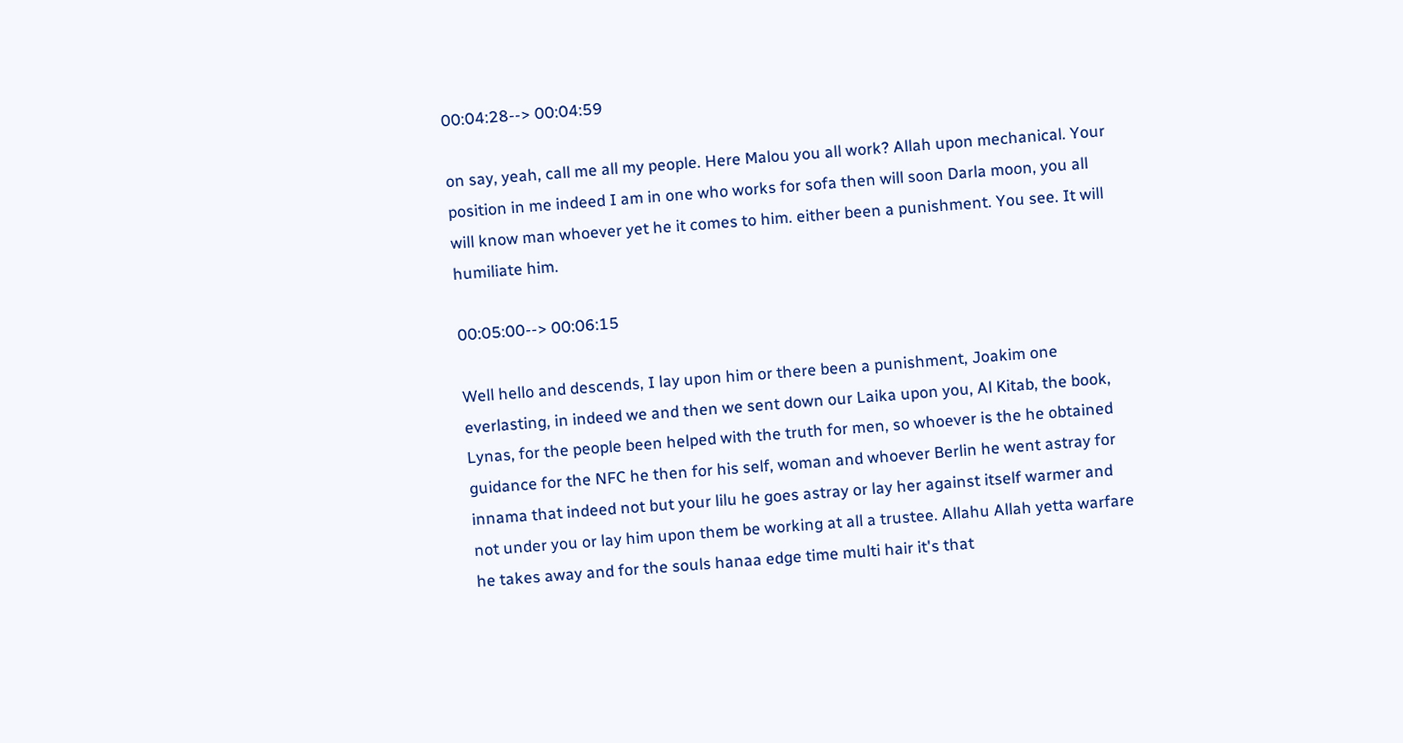00:04:28--> 00:04:59

on say, yeah, call me all my people. Here Malou you all work? Allah upon mechanical. Your position in me indeed I am in one who works for sofa then will soon Darla moon, you all will know man whoever yet he it comes to him. either been a punishment. You see. It will humiliate him.

00:05:00--> 00:06:15

Well hello and descends, I lay upon him or there been a punishment, Joakim one everlasting, in indeed we and then we sent down our Laika upon you, Al Kitab, the book, Lynas, for the people been helped with the truth for men, so whoever is the he obtained guidance for the NFC he then for his self, woman and whoever Berlin he went astray for innama that indeed not but your lilu he goes astray or lay her against itself warmer and not under you or lay him upon them be working at all a trustee. Allahu Allah yetta warfare he takes away and for the souls hanaa edge time multi hair it's that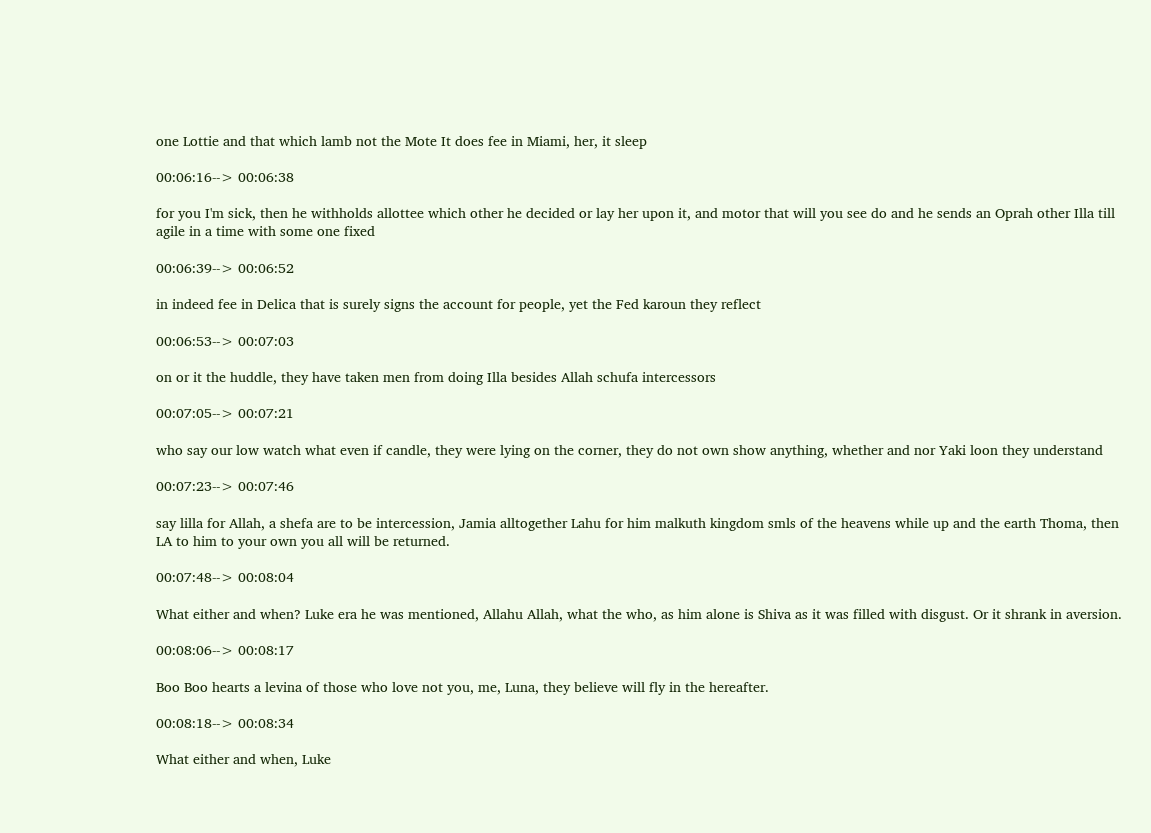one Lottie and that which lamb not the Mote It does fee in Miami, her, it sleep

00:06:16--> 00:06:38

for you I'm sick, then he withholds allottee which other he decided or lay her upon it, and motor that will you see do and he sends an Oprah other Illa till agile in a time with some one fixed

00:06:39--> 00:06:52

in indeed fee in Delica that is surely signs the account for people, yet the Fed karoun they reflect

00:06:53--> 00:07:03

on or it the huddle, they have taken men from doing Illa besides Allah schufa intercessors

00:07:05--> 00:07:21

who say our low watch what even if candle, they were lying on the corner, they do not own show anything, whether and nor Yaki loon they understand

00:07:23--> 00:07:46

say lilla for Allah, a shefa are to be intercession, Jamia alltogether Lahu for him malkuth kingdom smls of the heavens while up and the earth Thoma, then LA to him to your own you all will be returned.

00:07:48--> 00:08:04

What either and when? Luke era he was mentioned, Allahu Allah, what the who, as him alone is Shiva as it was filled with disgust. Or it shrank in aversion.

00:08:06--> 00:08:17

Boo Boo hearts a levina of those who love not you, me, Luna, they believe will fly in the hereafter.

00:08:18--> 00:08:34

What either and when, Luke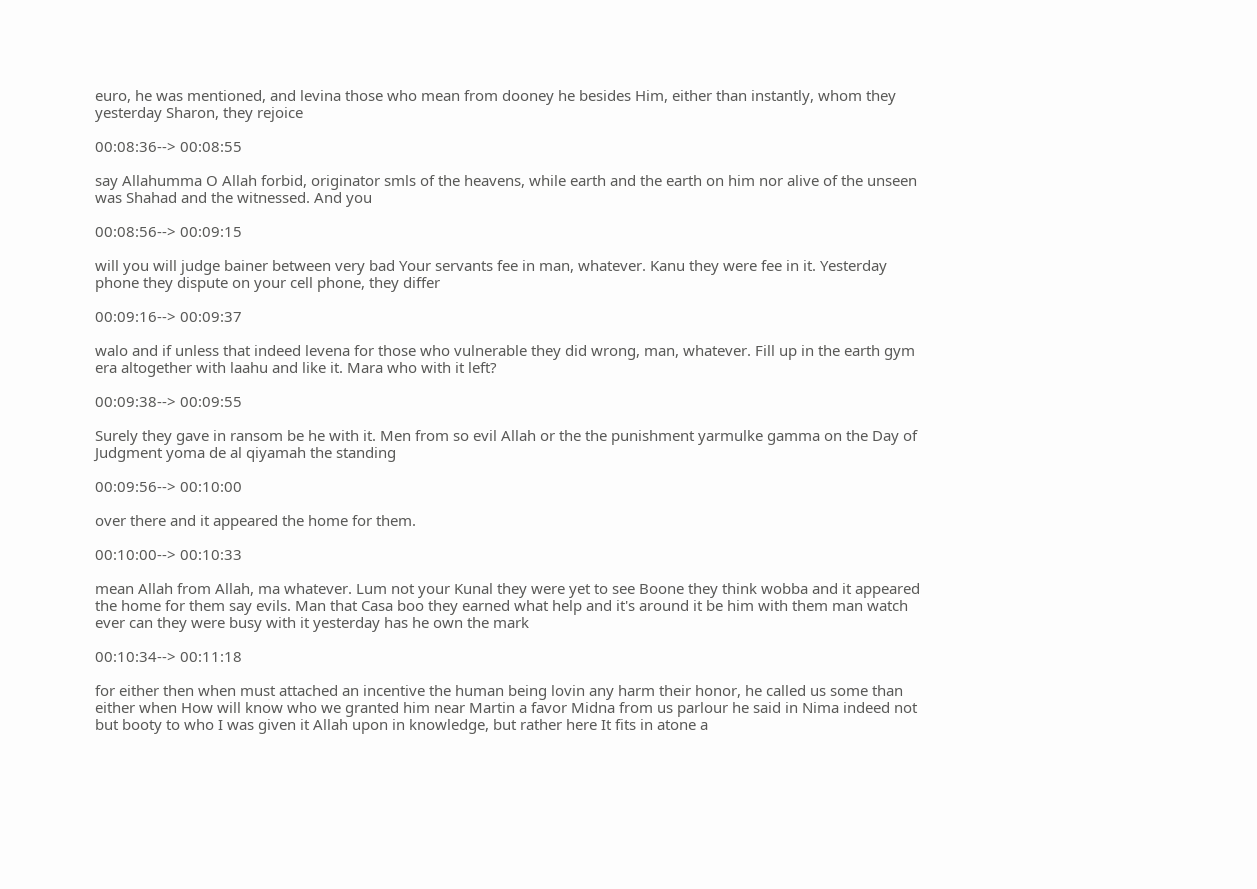euro, he was mentioned, and levina those who mean from dooney he besides Him, either than instantly, whom they yesterday Sharon, they rejoice

00:08:36--> 00:08:55

say Allahumma O Allah forbid, originator smls of the heavens, while earth and the earth on him nor alive of the unseen was Shahad and the witnessed. And you

00:08:56--> 00:09:15

will you will judge bainer between very bad Your servants fee in man, whatever. Kanu they were fee in it. Yesterday phone they dispute on your cell phone, they differ

00:09:16--> 00:09:37

walo and if unless that indeed levena for those who vulnerable they did wrong, man, whatever. Fill up in the earth gym era altogether with laahu and like it. Mara who with it left?

00:09:38--> 00:09:55

Surely they gave in ransom be he with it. Men from so evil Allah or the the punishment yarmulke gamma on the Day of Judgment yoma de al qiyamah the standing

00:09:56--> 00:10:00

over there and it appeared the home for them.

00:10:00--> 00:10:33

mean Allah from Allah, ma whatever. Lum not your Kunal they were yet to see Boone they think wobba and it appeared the home for them say evils. Man that Casa boo they earned what help and it's around it be him with them man watch ever can they were busy with it yesterday has he own the mark

00:10:34--> 00:11:18

for either then when must attached an incentive the human being lovin any harm their honor, he called us some than either when How will know who we granted him near Martin a favor Midna from us parlour he said in Nima indeed not but booty to who I was given it Allah upon in knowledge, but rather here It fits in atone a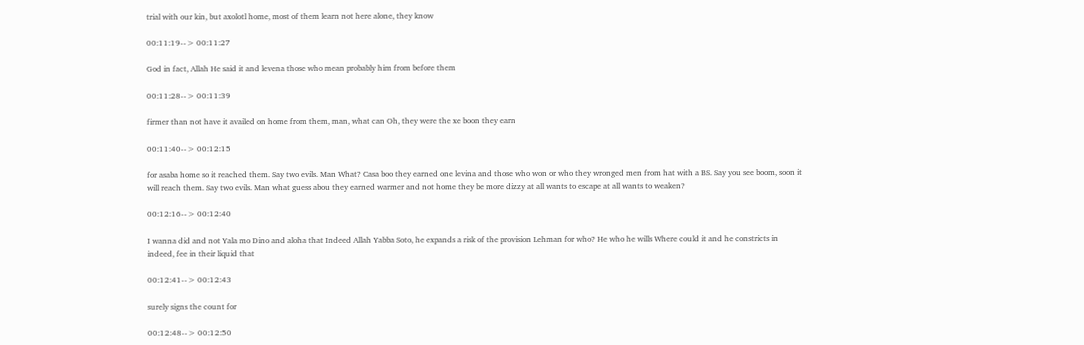trial with our kin, but axolotl home, most of them learn not here alone, they know

00:11:19--> 00:11:27

God in fact, Allah He said it and levena those who mean probably him from before them

00:11:28--> 00:11:39

firmer than not have it availed on home from them, man, what can Oh, they were the xe boon they earn

00:11:40--> 00:12:15

for asaba home so it reached them. Say two evils. Man What? Casa boo they earned one levina and those who won or who they wronged men from hat with a BS. Say you see boom, soon it will reach them. Say two evils. Man what guess abou they earned warmer and not home they be more dizzy at all wants to escape at all wants to weaken?

00:12:16--> 00:12:40

I wanna did and not Yala mo Dino and aloha that Indeed Allah Yabba Soto, he expands a risk of the provision Lehman for who? He who he wills Where could it and he constricts in indeed, fee in their liquid that

00:12:41--> 00:12:43

surely signs the count for

00:12:48--> 00:12:50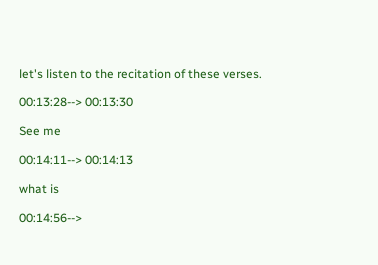let's listen to the recitation of these verses.

00:13:28--> 00:13:30

See me

00:14:11--> 00:14:13

what is

00:14:56-->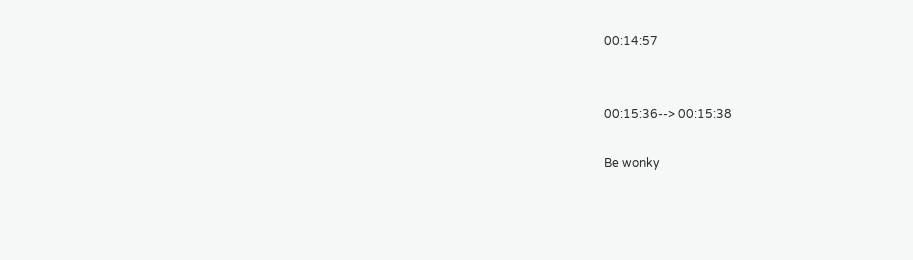00:14:57


00:15:36--> 00:15:38

Be wonky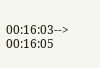00:16:03--> 00:16:05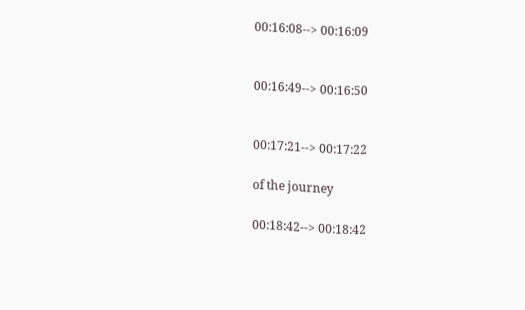00:16:08--> 00:16:09


00:16:49--> 00:16:50


00:17:21--> 00:17:22

of the journey

00:18:42--> 00:18:42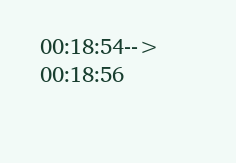00:18:54--> 00:18:56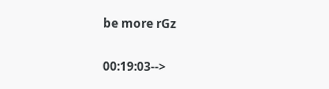be more rGz

00:19:03-->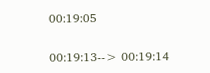00:19:05


00:19:13--> 00:19:14